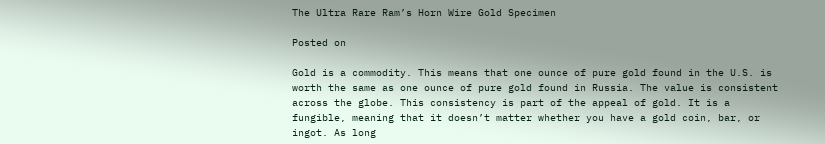The Ultra Rare Ram’s Horn Wire Gold Specimen

Posted on

Gold is a commodity. This means that one ounce of pure gold found in the U.S. is worth the same as one ounce of pure gold found in Russia. The value is consistent across the globe. This consistency is part of the appeal of gold. It is a fungible, meaning that it doesn’t matter whether you have a gold coin, bar, or ingot. As long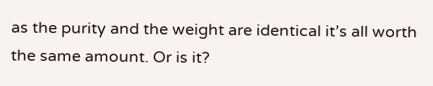as the purity and the weight are identical it’s all worth the same amount. Or is it?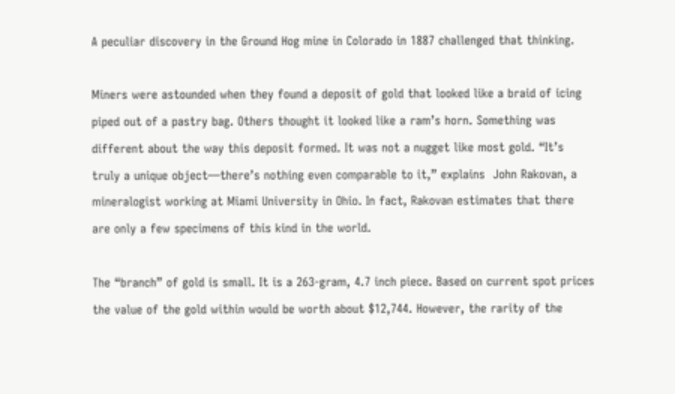A peculiar discovery in the Ground Hog mine in Colorado in 1887 challenged that thinking.

Miners were astounded when they found a deposit of gold that looked like a braid of icing piped out of a pastry bag. Others thought it looked like a ram’s horn. Something was different about the way this deposit formed. It was not a nugget like most gold. “It’s truly a unique object—there’s nothing even comparable to it,” explains  John Rakovan, a mineralogist working at Miami University in Ohio. In fact, Rakovan estimates that there are only a few specimens of this kind in the world.

The “branch” of gold is small. It is a 263-gram, 4.7 inch piece. Based on current spot prices the value of the gold within would be worth about $12,744. However, the rarity of the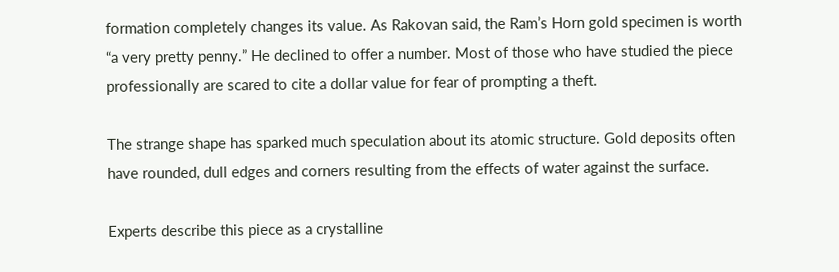formation completely changes its value. As Rakovan said, the Ram’s Horn gold specimen is worth “a very pretty penny.” He declined to offer a number. Most of those who have studied the piece professionally are scared to cite a dollar value for fear of prompting a theft.

The strange shape has sparked much speculation about its atomic structure. Gold deposits often have rounded, dull edges and corners resulting from the effects of water against the surface.

Experts describe this piece as a crystalline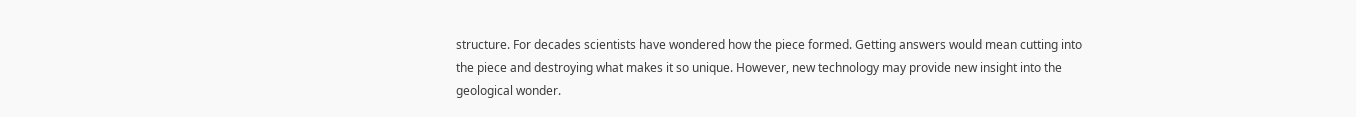structure. For decades scientists have wondered how the piece formed. Getting answers would mean cutting into the piece and destroying what makes it so unique. However, new technology may provide new insight into the geological wonder.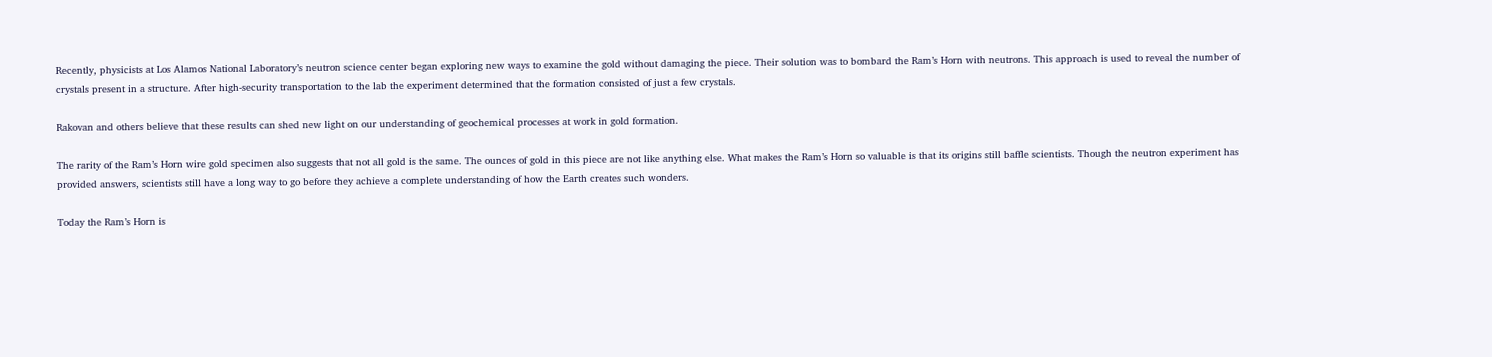Recently, physicists at Los Alamos National Laboratory’s neutron science center began exploring new ways to examine the gold without damaging the piece. Their solution was to bombard the Ram’s Horn with neutrons. This approach is used to reveal the number of crystals present in a structure. After high-security transportation to the lab the experiment determined that the formation consisted of just a few crystals.

Rakovan and others believe that these results can shed new light on our understanding of geochemical processes at work in gold formation.

The rarity of the Ram’s Horn wire gold specimen also suggests that not all gold is the same. The ounces of gold in this piece are not like anything else. What makes the Ram’s Horn so valuable is that its origins still baffle scientists. Though the neutron experiment has provided answers, scientists still have a long way to go before they achieve a complete understanding of how the Earth creates such wonders.

Today the Ram’s Horn is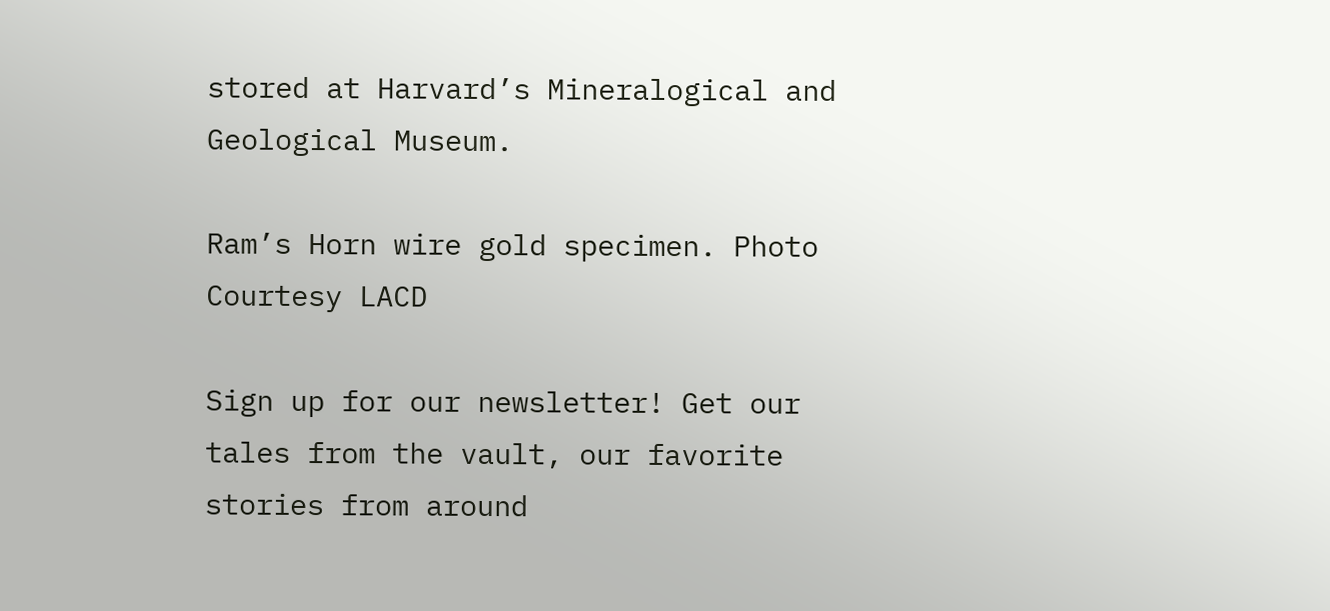stored at Harvard’s Mineralogical and Geological Museum.

Ram’s Horn wire gold specimen. Photo Courtesy LACD

Sign up for our newsletter! Get our tales from the vault, our favorite stories from around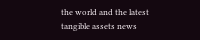the world and the latest tangible assets news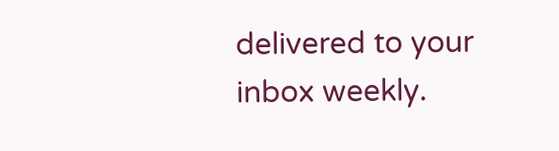delivered to your inbox weekly.